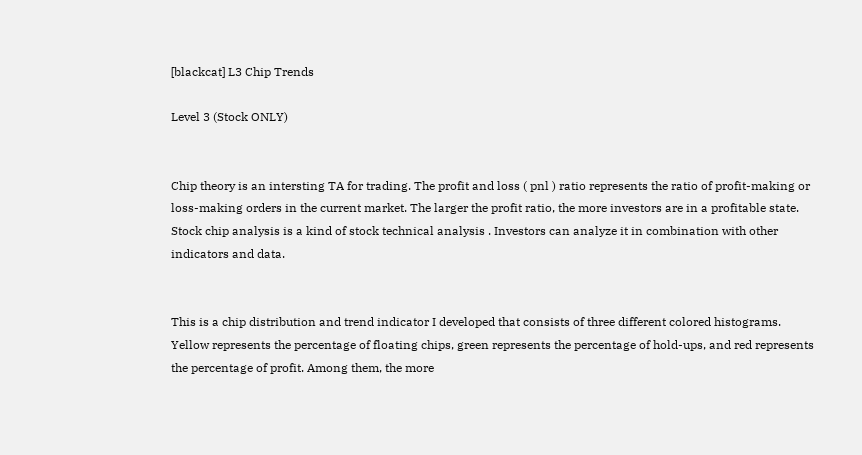[blackcat] L3 Chip Trends

Level 3 (Stock ONLY)


Chip theory is an intersting TA for trading. The profit and loss ( pnl ) ratio represents the ratio of profit-making or loss-making orders in the current market. The larger the profit ratio, the more investors are in a profitable state. Stock chip analysis is a kind of stock technical analysis . Investors can analyze it in combination with other indicators and data.


This is a chip distribution and trend indicator I developed that consists of three different colored histograms. Yellow represents the percentage of floating chips, green represents the percentage of hold-ups, and red represents the percentage of profit. Among them, the more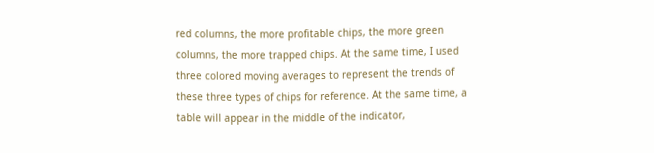red columns, the more profitable chips, the more green columns, the more trapped chips. At the same time, I used three colored moving averages to represent the trends of these three types of chips for reference. At the same time, a table will appear in the middle of the indicator,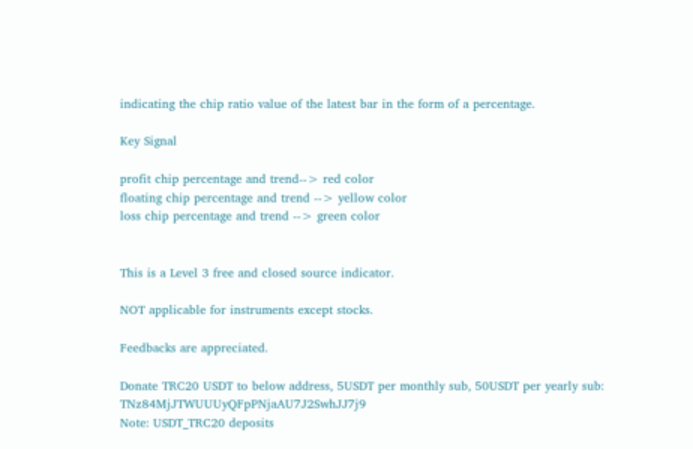indicating the chip ratio value of the latest bar in the form of a percentage.

Key Signal

profit chip percentage and trend--> red color
floating chip percentage and trend --> yellow color
loss chip percentage and trend --> green color


This is a Level 3 free and closed source indicator.

NOT applicable for instruments except stocks.

Feedbacks are appreciated.

Donate TRC20 USDT to below address, 5USDT per monthly sub, 50USDT per yearly sub: TNz84MjJTWUUUyQFpPNjaAU7J2SwhJJ7j9
Note: USDT_TRC20 deposits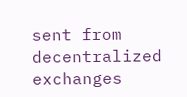sent from decentralized exchanges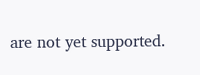are not yet supported.